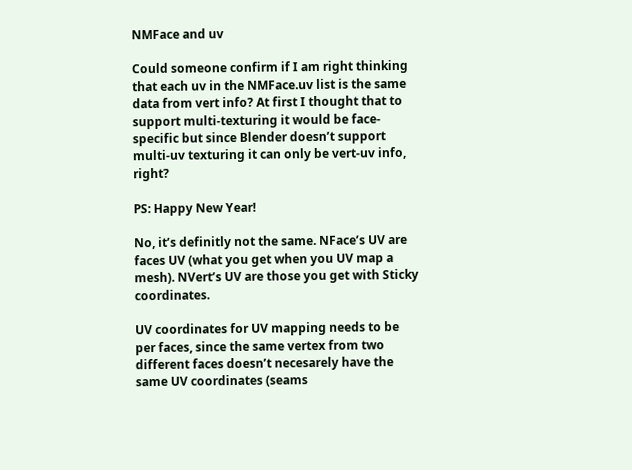NMFace and uv

Could someone confirm if I am right thinking that each uv in the NMFace.uv list is the same data from vert info? At first I thought that to support multi-texturing it would be face-specific but since Blender doesn’t support multi-uv texturing it can only be vert-uv info, right?

PS: Happy New Year!

No, it’s definitly not the same. NFace’s UV are faces UV (what you get when you UV map a mesh). NVert’s UV are those you get with Sticky coordinates.

UV coordinates for UV mapping needs to be per faces, since the same vertex from two different faces doesn’t necesarely have the same UV coordinates (seams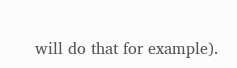will do that for example).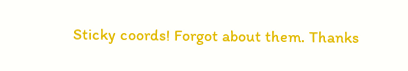Sticky coords! Forgot about them. Thanks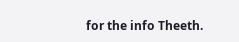for the info Theeth.